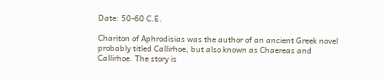Date: 50-60 C.E.

Chariton of Aphrodisias was the author of an ancient Greek novel probably titled Callirhoe, but also known as Chaereas and Callirhoe. The story is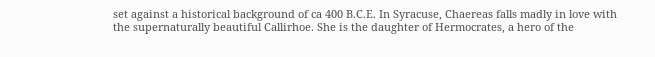set against a historical background of ca 400 B.C.E. In Syracuse, Chaereas falls madly in love with the supernaturally beautiful Callirhoe. She is the daughter of Hermocrates, a hero of the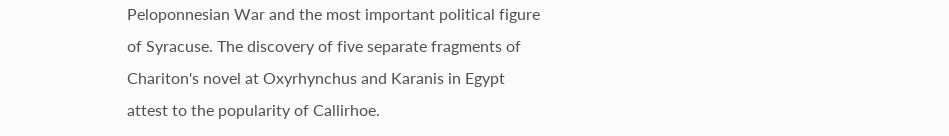Peloponnesian War and the most important political figure of Syracuse. The discovery of five separate fragments of Chariton's novel at Oxyrhynchus and Karanis in Egypt attest to the popularity of Callirhoe.